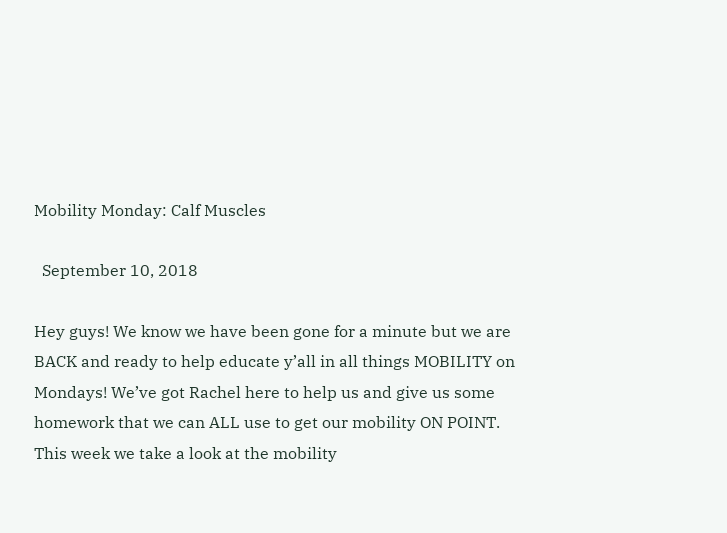Mobility Monday: Calf Muscles

  September 10, 2018

Hey guys! We know we have been gone for a minute but we are BACK and ready to help educate y’all in all things MOBILITY on Mondays! We’ve got Rachel here to help us and give us some homework that we can ALL use to get our mobility ON POINT. This week we take a look at the mobility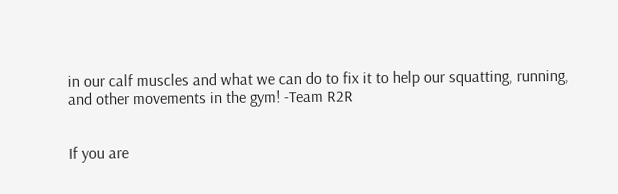in our calf muscles and what we can do to fix it to help our squatting, running, and other movements in the gym! -Team R2R


If you are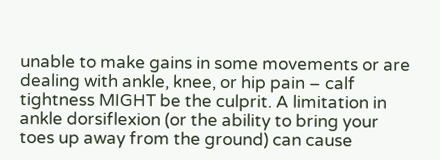unable to make gains in some movements or are dealing with ankle, knee, or hip pain – calf tightness MIGHT be the culprit. A limitation in ankle dorsiflexion (or the ability to bring your toes up away from the ground) can cause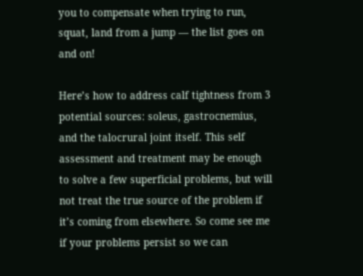you to compensate when trying to run, squat, land from a jump — the list goes on and on!

Here’s how to address calf tightness from 3 potential sources: soleus, gastrocnemius, and the talocrural joint itself. This self assessment and treatment may be enough to solve a few superficial problems, but will not treat the true source of the problem if it’s coming from elsewhere. So come see me if your problems persist so we can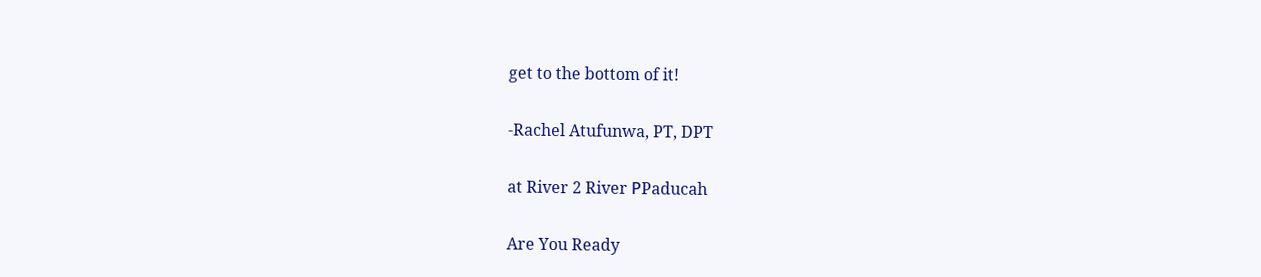get to the bottom of it!

-Rachel Atufunwa, PT, DPT

at River 2 River РPaducah

Are You Ready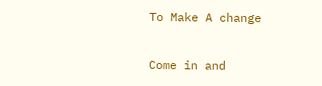To Make A change

Come in and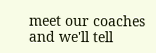meet our coaches and we'll tell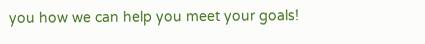you how we can help you meet your goals!